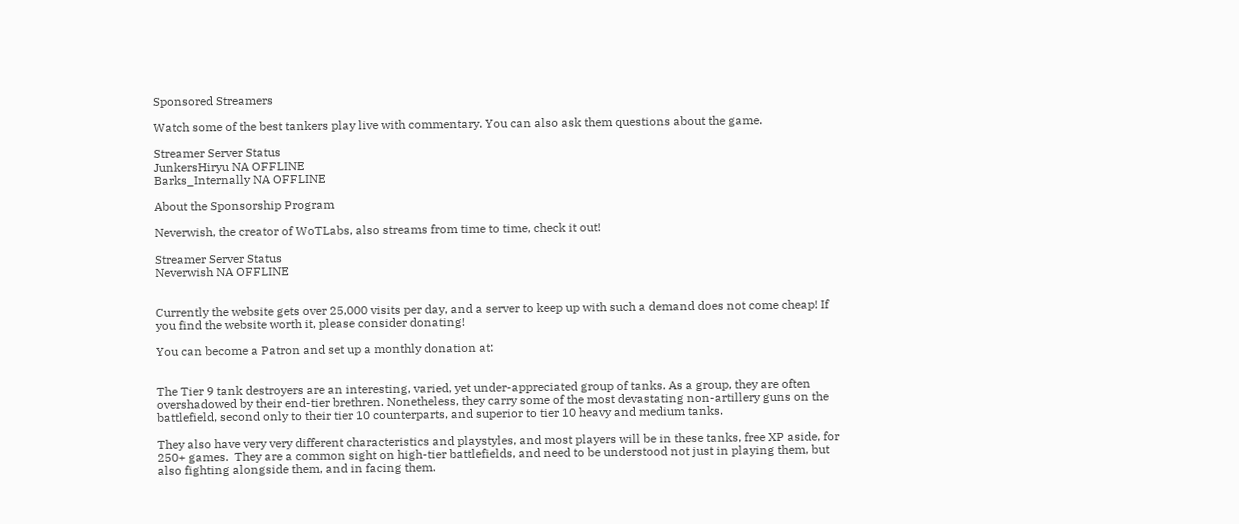Sponsored Streamers

Watch some of the best tankers play live with commentary. You can also ask them questions about the game.

Streamer Server Status
JunkersHiryu NA OFFLINE
Barks_Internally NA OFFLINE

About the Sponsorship Program

Neverwish, the creator of WoTLabs, also streams from time to time, check it out!

Streamer Server Status
Neverwish NA OFFLINE


Currently the website gets over 25,000 visits per day, and a server to keep up with such a demand does not come cheap! If you find the website worth it, please consider donating!

You can become a Patron and set up a monthly donation at:


The Tier 9 tank destroyers are an interesting, varied, yet under-appreciated group of tanks. As a group, they are often overshadowed by their end-tier brethren. Nonetheless, they carry some of the most devastating non-artillery guns on the battlefield, second only to their tier 10 counterparts, and superior to tier 10 heavy and medium tanks.

They also have very very different characteristics and playstyles, and most players will be in these tanks, free XP aside, for 250+ games.  They are a common sight on high-tier battlefields, and need to be understood not just in playing them, but also fighting alongside them, and in facing them.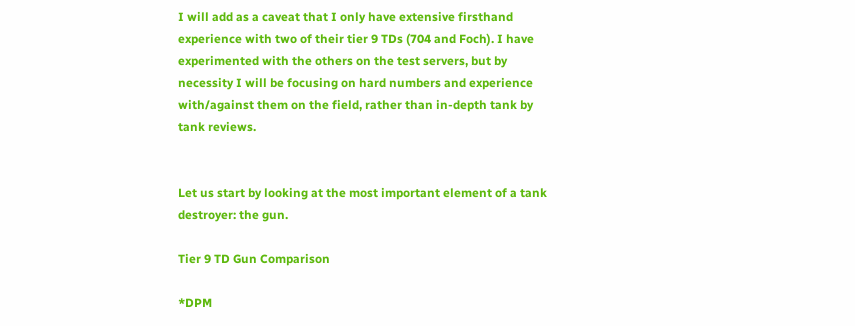I will add as a caveat that I only have extensive firsthand experience with two of their tier 9 TDs (704 and Foch). I have experimented with the others on the test servers, but by necessity I will be focusing on hard numbers and experience with/against them on the field, rather than in-depth tank by tank reviews.


Let us start by looking at the most important element of a tank destroyer: the gun.

Tier 9 TD Gun Comparison

*DPM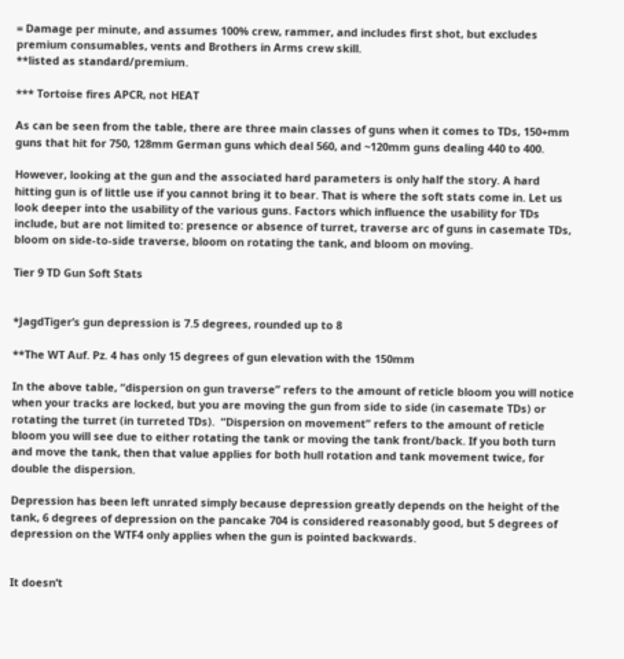= Damage per minute, and assumes 100% crew, rammer, and includes first shot, but excludes premium consumables, vents and Brothers in Arms crew skill.
**listed as standard/premium.

*** Tortoise fires APCR, not HEAT

As can be seen from the table, there are three main classes of guns when it comes to TDs, 150+mm guns that hit for 750, 128mm German guns which deal 560, and ~120mm guns dealing 440 to 400.

However, looking at the gun and the associated hard parameters is only half the story. A hard hitting gun is of little use if you cannot bring it to bear. That is where the soft stats come in. Let us look deeper into the usability of the various guns. Factors which influence the usability for TDs include, but are not limited to: presence or absence of turret, traverse arc of guns in casemate TDs, bloom on side-to-side traverse, bloom on rotating the tank, and bloom on moving.

Tier 9 TD Gun Soft Stats


*JagdTiger’s gun depression is 7.5 degrees, rounded up to 8

**The WT Auf. Pz. 4 has only 15 degrees of gun elevation with the 150mm

In the above table, “dispersion on gun traverse” refers to the amount of reticle bloom you will notice when your tracks are locked, but you are moving the gun from side to side (in casemate TDs) or rotating the turret (in turreted TDs).  “Dispersion on movement” refers to the amount of reticle bloom you will see due to either rotating the tank or moving the tank front/back. If you both turn and move the tank, then that value applies for both hull rotation and tank movement twice, for double the dispersion.

Depression has been left unrated simply because depression greatly depends on the height of the tank, 6 degrees of depression on the pancake 704 is considered reasonably good, but 5 degrees of depression on the WTF4 only applies when the gun is pointed backwards.


It doesn’t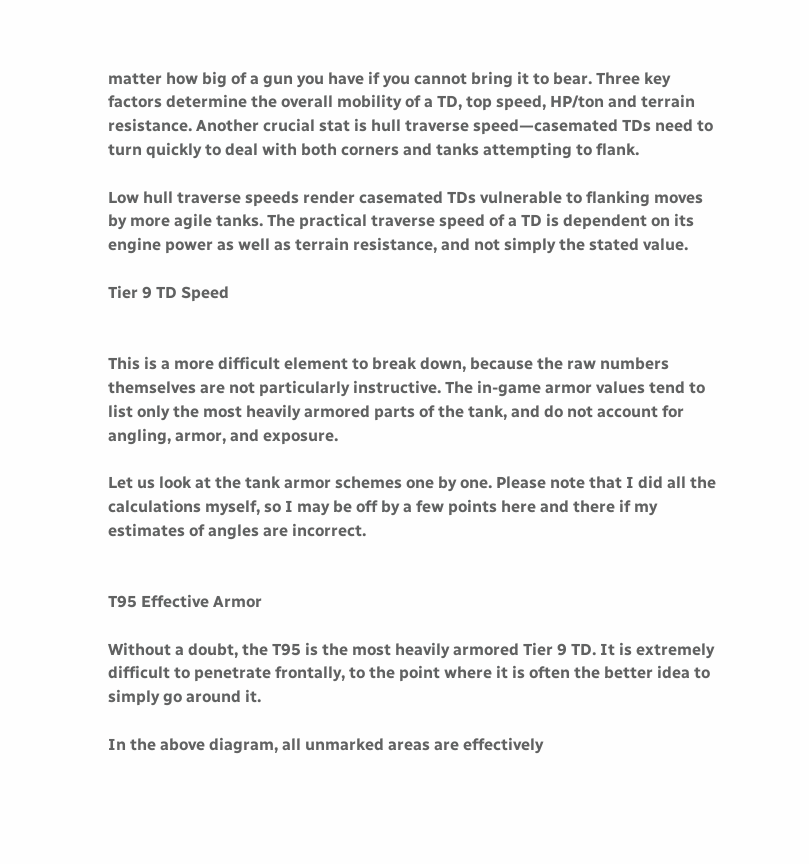matter how big of a gun you have if you cannot bring it to bear. Three key factors determine the overall mobility of a TD, top speed, HP/ton and terrain resistance. Another crucial stat is hull traverse speed—casemated TDs need to turn quickly to deal with both corners and tanks attempting to flank.

Low hull traverse speeds render casemated TDs vulnerable to flanking moves by more agile tanks. The practical traverse speed of a TD is dependent on its engine power as well as terrain resistance, and not simply the stated value.

Tier 9 TD Speed


This is a more difficult element to break down, because the raw numbers themselves are not particularly instructive. The in-game armor values tend to list only the most heavily armored parts of the tank, and do not account for angling, armor, and exposure.

Let us look at the tank armor schemes one by one. Please note that I did all the calculations myself, so I may be off by a few points here and there if my estimates of angles are incorrect.


T95 Effective Armor

Without a doubt, the T95 is the most heavily armored Tier 9 TD. It is extremely difficult to penetrate frontally, to the point where it is often the better idea to simply go around it.

In the above diagram, all unmarked areas are effectively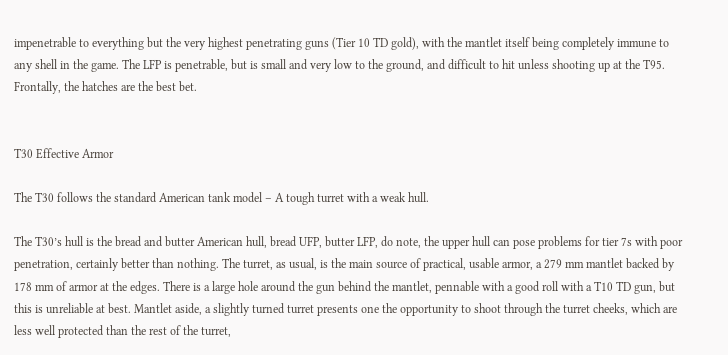impenetrable to everything but the very highest penetrating guns (Tier 10 TD gold), with the mantlet itself being completely immune to any shell in the game. The LFP is penetrable, but is small and very low to the ground, and difficult to hit unless shooting up at the T95. Frontally, the hatches are the best bet.


T30 Effective Armor

The T30 follows the standard American tank model – A tough turret with a weak hull.

The T30’s hull is the bread and butter American hull, bread UFP, butter LFP, do note, the upper hull can pose problems for tier 7s with poor penetration, certainly better than nothing. The turret, as usual, is the main source of practical, usable armor, a 279 mm mantlet backed by 178 mm of armor at the edges. There is a large hole around the gun behind the mantlet, pennable with a good roll with a T10 TD gun, but this is unreliable at best. Mantlet aside, a slightly turned turret presents one the opportunity to shoot through the turret cheeks, which are less well protected than the rest of the turret,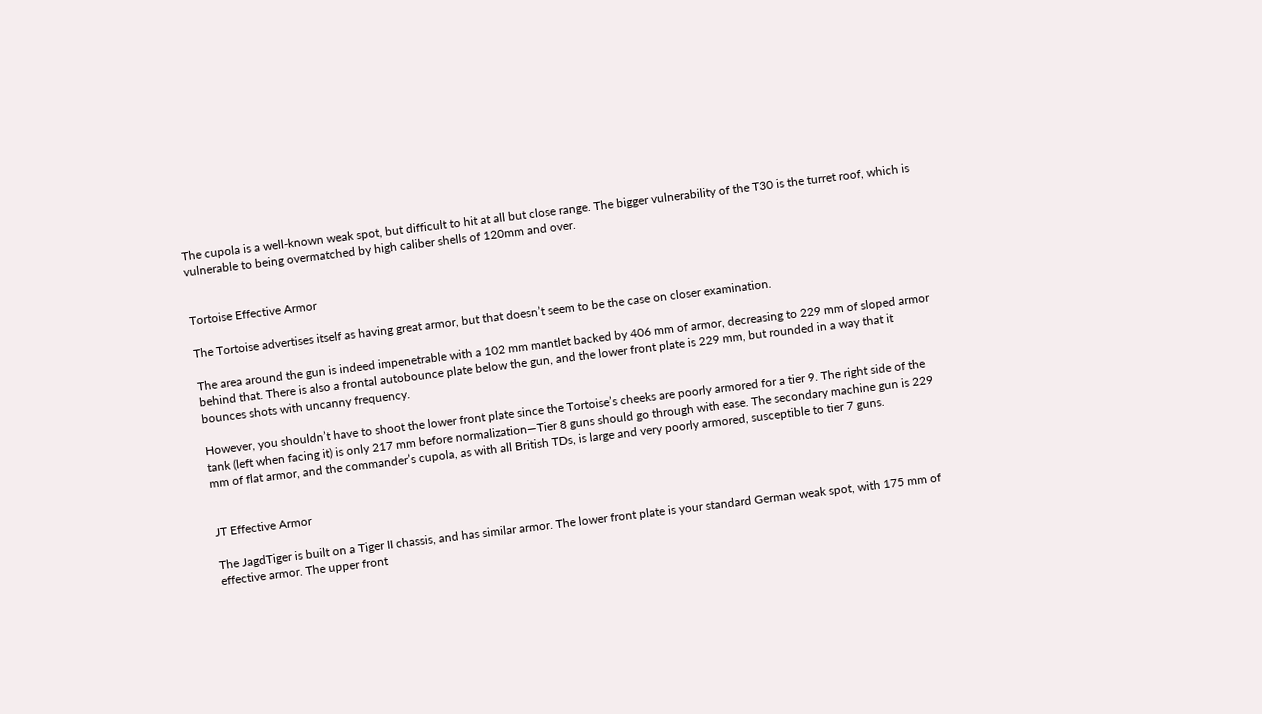The cupola is a well-known weak spot, but difficult to hit at all but close range. The bigger vulnerability of the T30 is the turret roof, which is vulnerable to being overmatched by high caliber shells of 120mm and over.


Tortoise Effective Armor

The Tortoise advertises itself as having great armor, but that doesn’t seem to be the case on closer examination.

The area around the gun is indeed impenetrable with a 102 mm mantlet backed by 406 mm of armor, decreasing to 229 mm of sloped armor behind that. There is also a frontal autobounce plate below the gun, and the lower front plate is 229 mm, but rounded in a way that it bounces shots with uncanny frequency.

However, you shouldn’t have to shoot the lower front plate since the Tortoise’s cheeks are poorly armored for a tier 9. The right side of the tank (left when facing it) is only 217 mm before normalization—Tier 8 guns should go through with ease. The secondary machine gun is 229 mm of flat armor, and the commander’s cupola, as with all British TDs, is large and very poorly armored, susceptible to tier 7 guns.


JT Effective Armor

The JagdTiger is built on a Tiger II chassis, and has similar armor. The lower front plate is your standard German weak spot, with 175 mm of effective armor. The upper front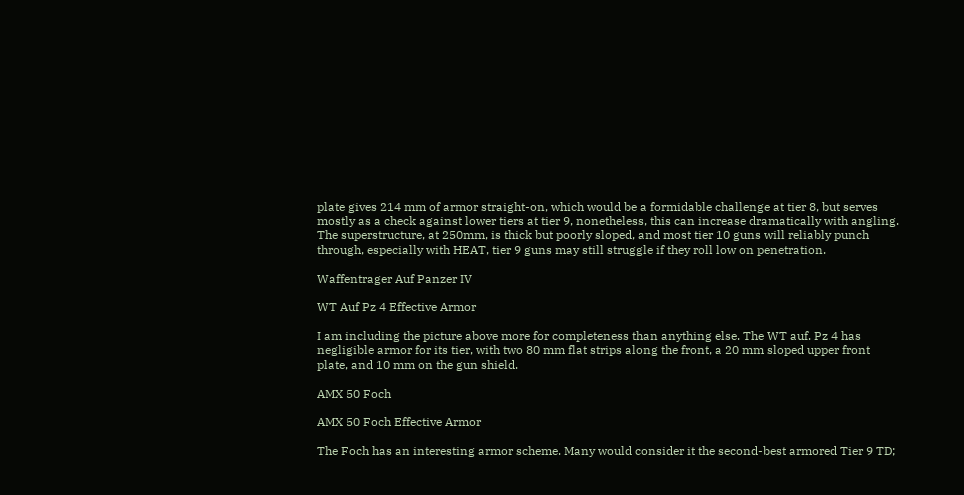plate gives 214 mm of armor straight-on, which would be a formidable challenge at tier 8, but serves mostly as a check against lower tiers at tier 9, nonetheless, this can increase dramatically with angling. The superstructure, at 250mm, is thick but poorly sloped, and most tier 10 guns will reliably punch through, especially with HEAT, tier 9 guns may still struggle if they roll low on penetration.

Waffentrager Auf Panzer IV

WT Auf Pz 4 Effective Armor

I am including the picture above more for completeness than anything else. The WT auf. Pz 4 has negligible armor for its tier, with two 80 mm flat strips along the front, a 20 mm sloped upper front plate, and 10 mm on the gun shield.

AMX 50 Foch

AMX 50 Foch Effective Armor

The Foch has an interesting armor scheme. Many would consider it the second-best armored Tier 9 TD;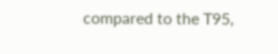compared to the T95,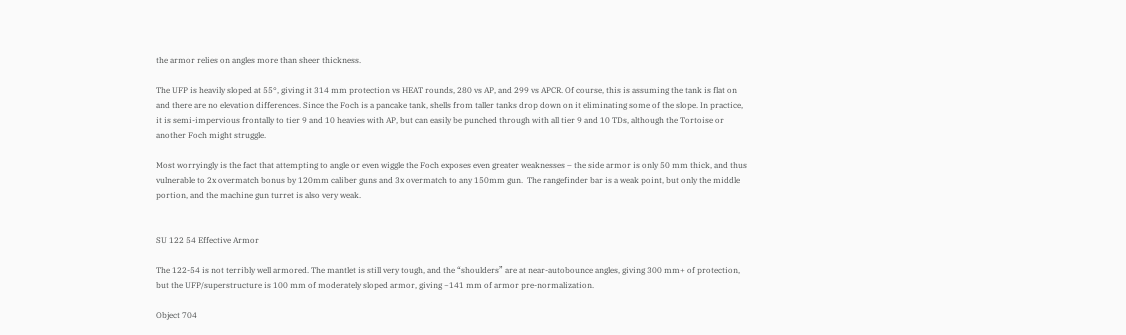the armor relies on angles more than sheer thickness.

The UFP is heavily sloped at 55°, giving it 314 mm protection vs HEAT rounds, 280 vs AP, and 299 vs APCR. Of course, this is assuming the tank is flat on and there are no elevation differences. Since the Foch is a pancake tank, shells from taller tanks drop down on it eliminating some of the slope. In practice, it is semi-impervious frontally to tier 9 and 10 heavies with AP, but can easily be punched through with all tier 9 and 10 TDs, although the Tortoise or another Foch might struggle.

Most worryingly is the fact that attempting to angle or even wiggle the Foch exposes even greater weaknesses – the side armor is only 50 mm thick, and thus vulnerable to 2x overmatch bonus by 120mm caliber guns and 3x overmatch to any 150mm gun.  The rangefinder bar is a weak point, but only the middle portion, and the machine gun turret is also very weak.


SU 122 54 Effective Armor

The 122-54 is not terribly well armored. The mantlet is still very tough, and the “shoulders” are at near-autobounce angles, giving 300 mm+ of protection, but the UFP/superstructure is 100 mm of moderately sloped armor, giving ~141 mm of armor pre-normalization.

Object 704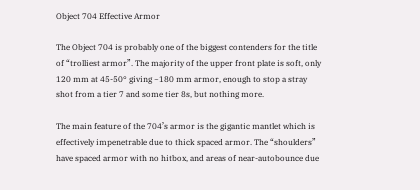Object 704 Effective Armor

The Object 704 is probably one of the biggest contenders for the title of “trolliest armor”. The majority of the upper front plate is soft, only 120 mm at 45-50° giving ~180 mm armor, enough to stop a stray shot from a tier 7 and some tier 8s, but nothing more.

The main feature of the 704’s armor is the gigantic mantlet which is effectively impenetrable due to thick spaced armor. The “shoulders” have spaced armor with no hitbox, and areas of near-autobounce due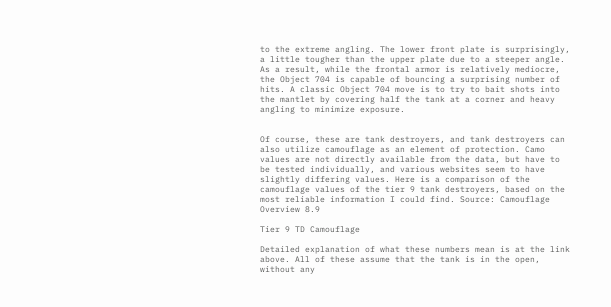to the extreme angling. The lower front plate is surprisingly, a little tougher than the upper plate due to a steeper angle. As a result, while the frontal armor is relatively mediocre, the Object 704 is capable of bouncing a surprising number of hits. A classic Object 704 move is to try to bait shots into the mantlet by covering half the tank at a corner and heavy angling to minimize exposure.


Of course, these are tank destroyers, and tank destroyers can also utilize camouflage as an element of protection. Camo values are not directly available from the data, but have to be tested individually, and various websites seem to have slightly differing values. Here is a comparison of the camouflage values of the tier 9 tank destroyers, based on the most reliable information I could find. Source: Camouflage Overview 8.9

Tier 9 TD Camouflage

Detailed explanation of what these numbers mean is at the link above. All of these assume that the tank is in the open, without any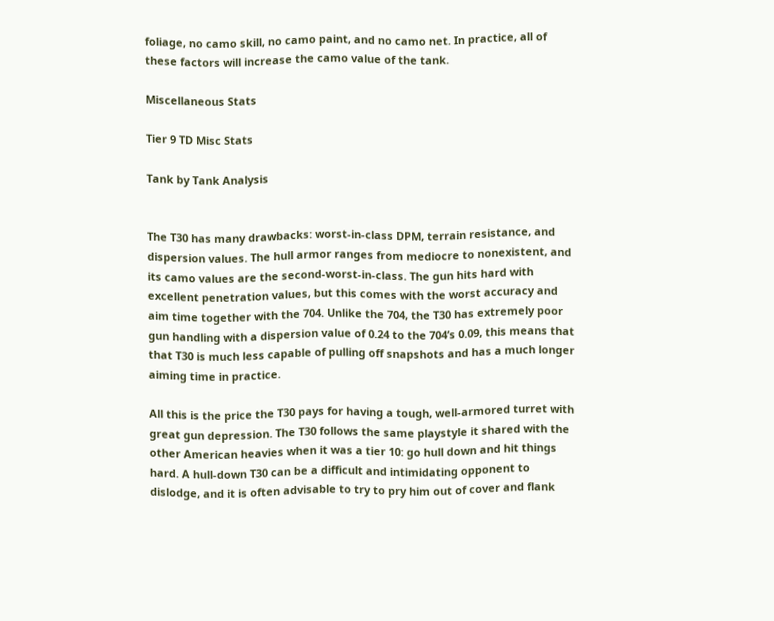foliage, no camo skill, no camo paint, and no camo net. In practice, all of these factors will increase the camo value of the tank.

Miscellaneous Stats

Tier 9 TD Misc Stats

Tank by Tank Analysis


The T30 has many drawbacks: worst-in-class DPM, terrain resistance, and dispersion values. The hull armor ranges from mediocre to nonexistent, and its camo values are the second-worst-in-class. The gun hits hard with excellent penetration values, but this comes with the worst accuracy and aim time together with the 704. Unlike the 704, the T30 has extremely poor gun handling with a dispersion value of 0.24 to the 704’s 0.09, this means that that T30 is much less capable of pulling off snapshots and has a much longer aiming time in practice.

All this is the price the T30 pays for having a tough, well-armored turret with great gun depression. The T30 follows the same playstyle it shared with the other American heavies when it was a tier 10: go hull down and hit things hard. A hull-down T30 can be a difficult and intimidating opponent to dislodge, and it is often advisable to try to pry him out of cover and flank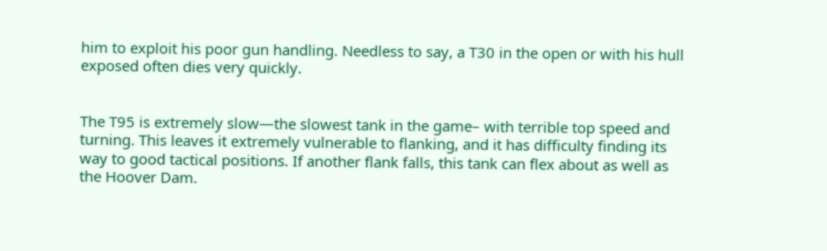him to exploit his poor gun handling. Needless to say, a T30 in the open or with his hull exposed often dies very quickly.


The T95 is extremely slow—the slowest tank in the game– with terrible top speed and turning. This leaves it extremely vulnerable to flanking, and it has difficulty finding its way to good tactical positions. If another flank falls, this tank can flex about as well as the Hoover Dam.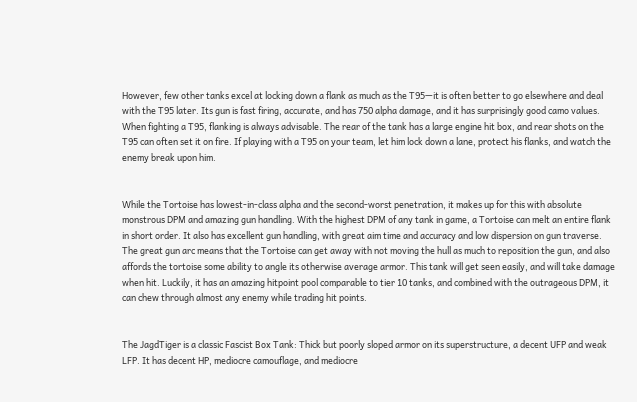However, few other tanks excel at locking down a flank as much as the T95—it is often better to go elsewhere and deal with the T95 later. Its gun is fast firing, accurate, and has 750 alpha damage, and it has surprisingly good camo values. When fighting a T95, flanking is always advisable. The rear of the tank has a large engine hit box, and rear shots on the T95 can often set it on fire. If playing with a T95 on your team, let him lock down a lane, protect his flanks, and watch the enemy break upon him.


While the Tortoise has lowest-in-class alpha and the second-worst penetration, it makes up for this with absolute monstrous DPM and amazing gun handling. With the highest DPM of any tank in game, a Tortoise can melt an entire flank in short order. It also has excellent gun handling, with great aim time and accuracy and low dispersion on gun traverse. The great gun arc means that the Tortoise can get away with not moving the hull as much to reposition the gun, and also affords the tortoise some ability to angle its otherwise average armor. This tank will get seen easily, and will take damage when hit. Luckily, it has an amazing hitpoint pool comparable to tier 10 tanks, and combined with the outrageous DPM, it can chew through almost any enemy while trading hit points.


The JagdTiger is a classic Fascist Box Tank: Thick but poorly sloped armor on its superstructure, a decent UFP and weak LFP. It has decent HP, mediocre camouflage, and mediocre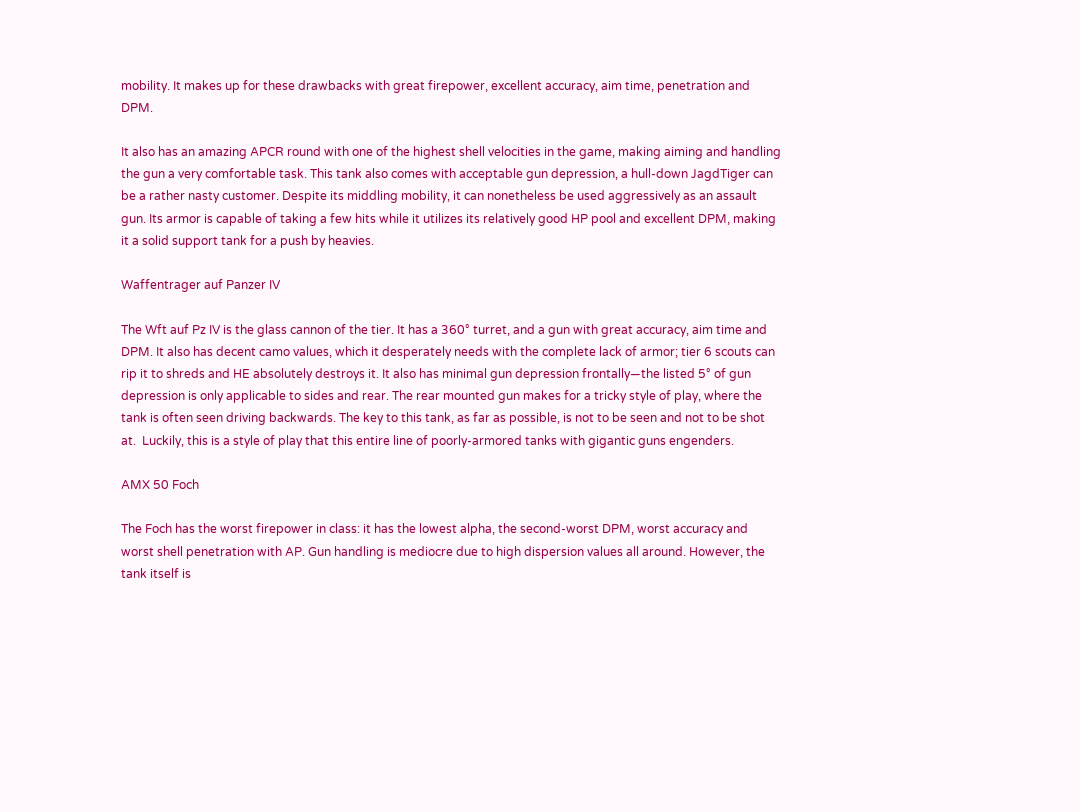mobility. It makes up for these drawbacks with great firepower, excellent accuracy, aim time, penetration and DPM.

It also has an amazing APCR round with one of the highest shell velocities in the game, making aiming and handling the gun a very comfortable task. This tank also comes with acceptable gun depression, a hull-down JagdTiger can be a rather nasty customer. Despite its middling mobility, it can nonetheless be used aggressively as an assault gun. Its armor is capable of taking a few hits while it utilizes its relatively good HP pool and excellent DPM, making it a solid support tank for a push by heavies.

Waffentrager auf Panzer IV

The Wft auf Pz IV is the glass cannon of the tier. It has a 360° turret, and a gun with great accuracy, aim time and DPM. It also has decent camo values, which it desperately needs with the complete lack of armor; tier 6 scouts can rip it to shreds and HE absolutely destroys it. It also has minimal gun depression frontally—the listed 5° of gun depression is only applicable to sides and rear. The rear mounted gun makes for a tricky style of play, where the tank is often seen driving backwards. The key to this tank, as far as possible, is not to be seen and not to be shot at.  Luckily, this is a style of play that this entire line of poorly-armored tanks with gigantic guns engenders.

AMX 50 Foch

The Foch has the worst firepower in class: it has the lowest alpha, the second-worst DPM, worst accuracy and worst shell penetration with AP. Gun handling is mediocre due to high dispersion values all around. However, the tank itself is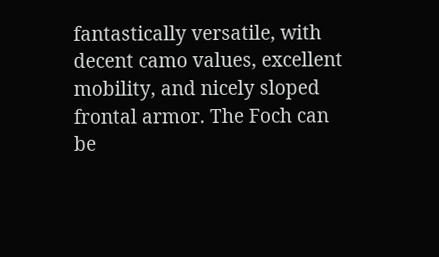fantastically versatile, with decent camo values, excellent mobility, and nicely sloped frontal armor. The Foch can be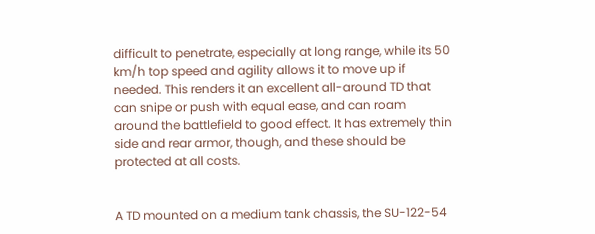difficult to penetrate, especially at long range, while its 50 km/h top speed and agility allows it to move up if needed. This renders it an excellent all-around TD that can snipe or push with equal ease, and can roam around the battlefield to good effect. It has extremely thin side and rear armor, though, and these should be protected at all costs.


A TD mounted on a medium tank chassis, the SU-122-54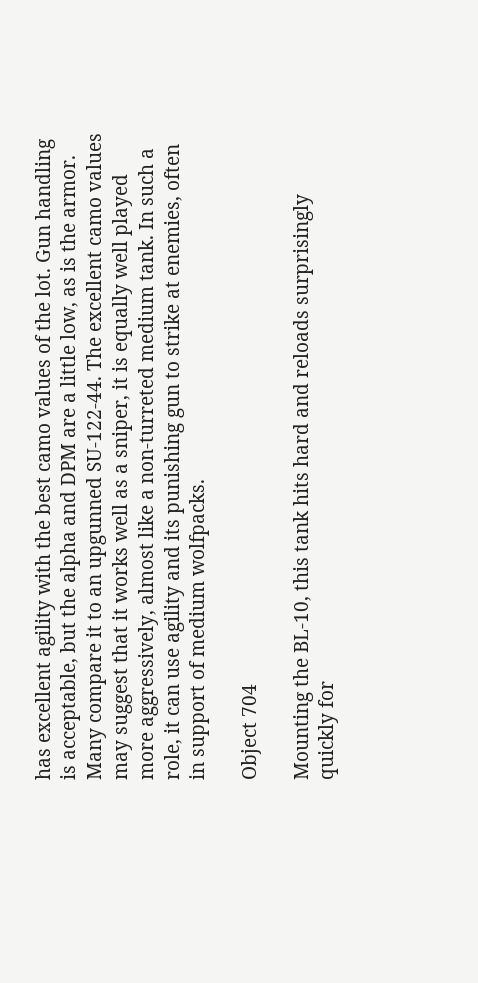has excellent agility with the best camo values of the lot. Gun handling is acceptable, but the alpha and DPM are a little low, as is the armor. Many compare it to an upgunned SU-122-44. The excellent camo values may suggest that it works well as a sniper, it is equally well played more aggressively, almost like a non-turreted medium tank. In such a role, it can use agility and its punishing gun to strike at enemies, often in support of medium wolfpacks.

Object 704

Mounting the BL-10, this tank hits hard and reloads surprisingly quickly for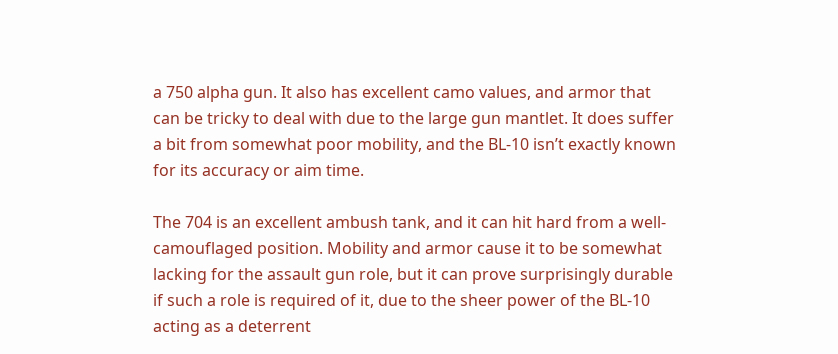a 750 alpha gun. It also has excellent camo values, and armor that can be tricky to deal with due to the large gun mantlet. It does suffer a bit from somewhat poor mobility, and the BL-10 isn’t exactly known for its accuracy or aim time.

The 704 is an excellent ambush tank, and it can hit hard from a well-camouflaged position. Mobility and armor cause it to be somewhat lacking for the assault gun role, but it can prove surprisingly durable if such a role is required of it, due to the sheer power of the BL-10 acting as a deterrent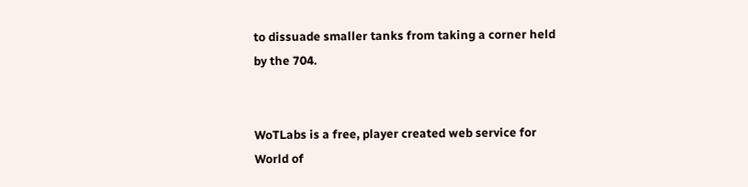to dissuade smaller tanks from taking a corner held by the 704.


WoTLabs is a free, player created web service for World of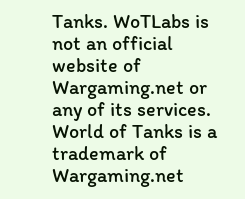Tanks. WoTLabs is not an official website of Wargaming.net or any of its services.
World of Tanks is a trademark of Wargaming.net